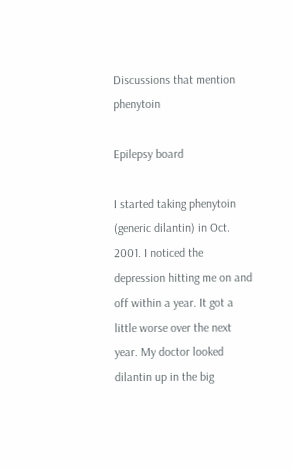Discussions that mention phenytoin

Epilepsy board

I started taking phenytoin (generic dilantin) in Oct. 2001. I noticed the depression hitting me on and off within a year. It got a little worse over the next year. My doctor looked dilantin up in the big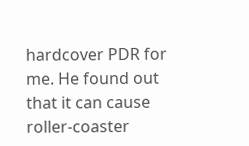hardcover PDR for me. He found out that it can cause roller-coaster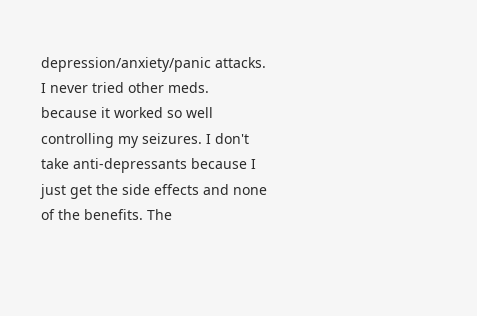depression/anxiety/panic attacks. I never tried other meds. because it worked so well controlling my seizures. I don't take anti-depressants because I just get the side effects and none of the benefits. The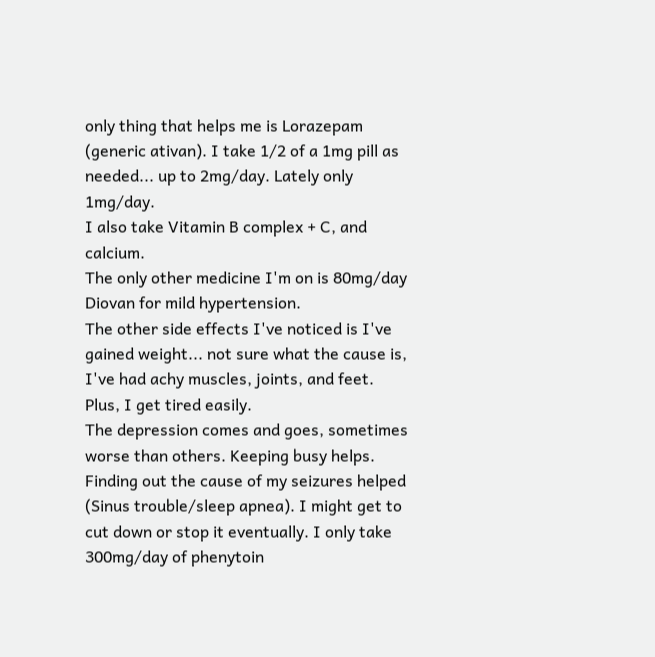only thing that helps me is Lorazepam (generic ativan). I take 1/2 of a 1mg pill as needed... up to 2mg/day. Lately only 1mg/day.
I also take Vitamin B complex + C, and calcium.
The only other medicine I'm on is 80mg/day Diovan for mild hypertension.
The other side effects I've noticed is I've gained weight... not sure what the cause is, I've had achy muscles, joints, and feet. Plus, I get tired easily.
The depression comes and goes, sometimes worse than others. Keeping busy helps. Finding out the cause of my seizures helped (Sinus trouble/sleep apnea). I might get to cut down or stop it eventually. I only take 300mg/day of phenytoin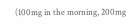(100mg in the morning, 200mg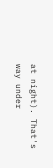at night). That's way under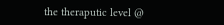the theraputic level @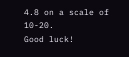4.8 on a scale of 10-20.
Good luck!